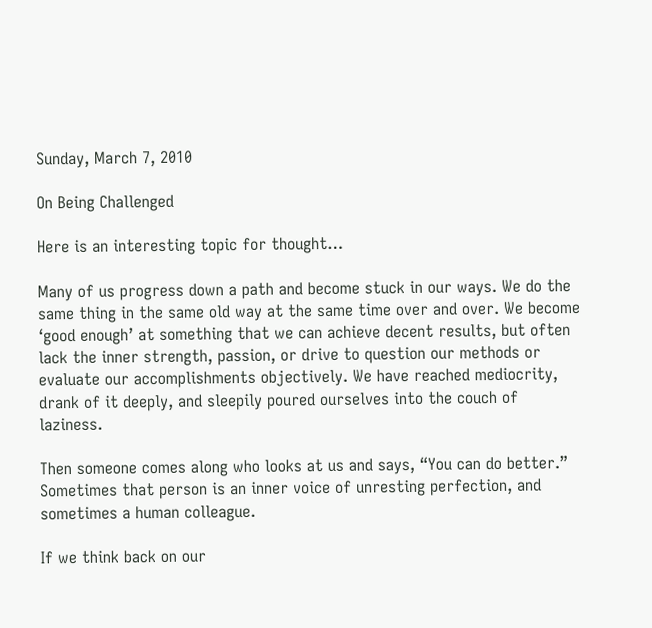Sunday, March 7, 2010

On Being Challenged

Here is an interesting topic for thought…

Many of us progress down a path and become stuck in our ways. We do the same thing in the same old way at the same time over and over. We become ‘good enough’ at something that we can achieve decent results, but often lack the inner strength, passion, or drive to question our methods or evaluate our accomplishments objectively. We have reached mediocrity, drank of it deeply, and sleepily poured ourselves into the couch of laziness.

Then someone comes along who looks at us and says, “You can do better.” Sometimes that person is an inner voice of unresting perfection, and sometimes a human colleague.

If we think back on our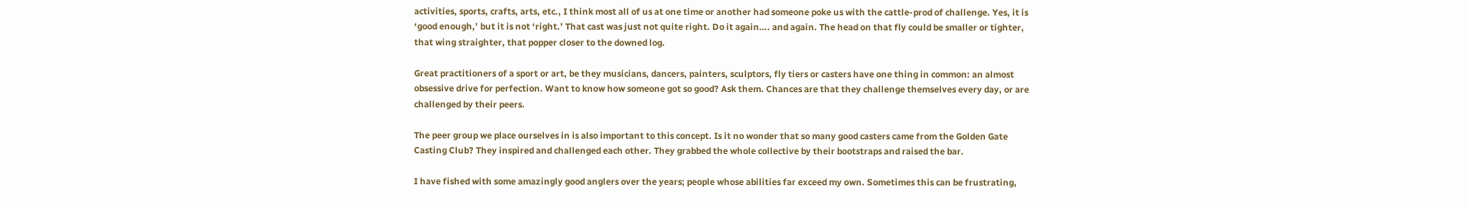activities, sports, crafts, arts, etc., I think most all of us at one time or another had someone poke us with the cattle-prod of challenge. Yes, it is ‘good enough,’ but it is not ‘right.’ That cast was just not quite right. Do it again…. and again. The head on that fly could be smaller or tighter, that wing straighter, that popper closer to the downed log.

Great practitioners of a sport or art, be they musicians, dancers, painters, sculptors, fly tiers or casters have one thing in common: an almost obsessive drive for perfection. Want to know how someone got so good? Ask them. Chances are that they challenge themselves every day, or are challenged by their peers.

The peer group we place ourselves in is also important to this concept. Is it no wonder that so many good casters came from the Golden Gate Casting Club? They inspired and challenged each other. They grabbed the whole collective by their bootstraps and raised the bar.

I have fished with some amazingly good anglers over the years; people whose abilities far exceed my own. Sometimes this can be frustrating,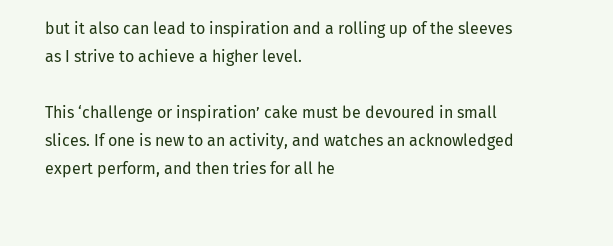but it also can lead to inspiration and a rolling up of the sleeves as I strive to achieve a higher level.

This ‘challenge or inspiration’ cake must be devoured in small slices. If one is new to an activity, and watches an acknowledged expert perform, and then tries for all he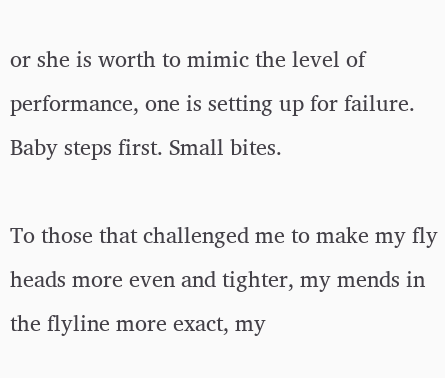or she is worth to mimic the level of performance, one is setting up for failure. Baby steps first. Small bites.

To those that challenged me to make my fly heads more even and tighter, my mends in the flyline more exact, my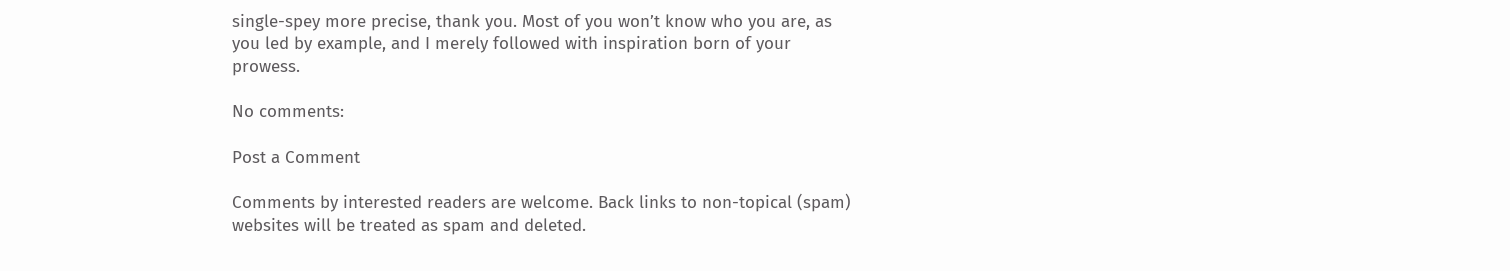single-spey more precise, thank you. Most of you won’t know who you are, as you led by example, and I merely followed with inspiration born of your prowess.

No comments:

Post a Comment

Comments by interested readers are welcome. Back links to non-topical (spam) websites will be treated as spam and deleted.